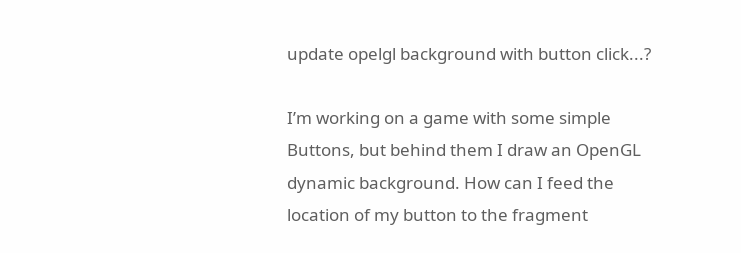update opelgl background with button click...?

I’m working on a game with some simple Buttons, but behind them I draw an OpenGL dynamic background. How can I feed the location of my button to the fragment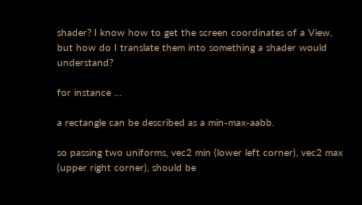shader? I know how to get the screen coordinates of a View, but how do I translate them into something a shader would understand?

for instance …

a rectangle can be described as a min-max-aabb.

so passing two uniforms, vec2 min (lower left corner), vec2 max (upper right corner), should be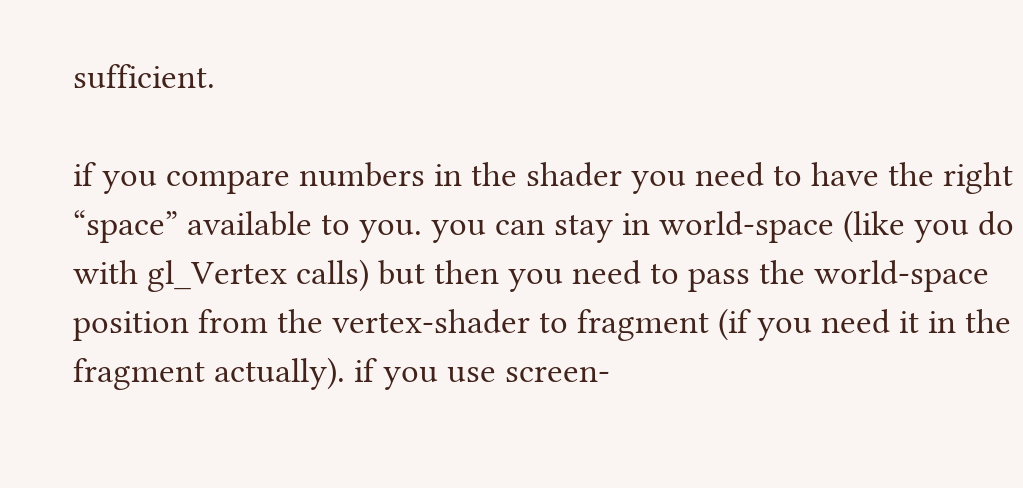sufficient.

if you compare numbers in the shader you need to have the right “space” available to you. you can stay in world-space (like you do with gl_Vertex calls) but then you need to pass the world-space position from the vertex-shader to fragment (if you need it in the fragment actually). if you use screen-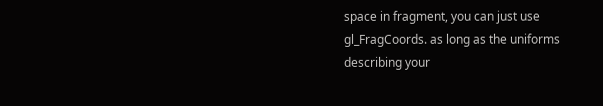space in fragment, you can just use gl_FragCoords. as long as the uniforms describing your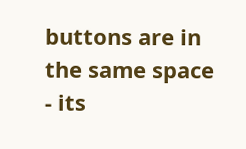buttons are in the same space - its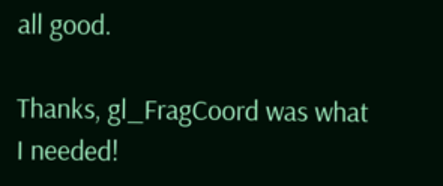all good.

Thanks, gl_FragCoord was what I needed!